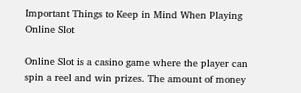Important Things to Keep in Mind When Playing Online Slot

Online Slot is a casino game where the player can spin a reel and win prizes. The amount of money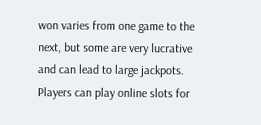won varies from one game to the next, but some are very lucrative and can lead to large jackpots. Players can play online slots for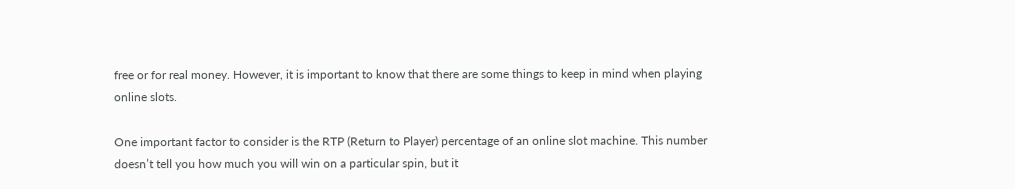free or for real money. However, it is important to know that there are some things to keep in mind when playing online slots.

One important factor to consider is the RTP (Return to Player) percentage of an online slot machine. This number doesn’t tell you how much you will win on a particular spin, but it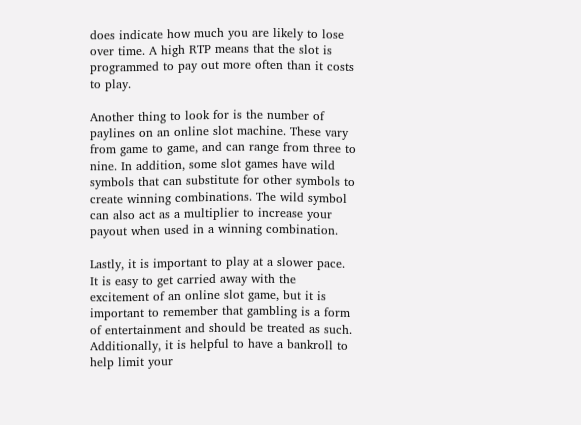does indicate how much you are likely to lose over time. A high RTP means that the slot is programmed to pay out more often than it costs to play.

Another thing to look for is the number of paylines on an online slot machine. These vary from game to game, and can range from three to nine. In addition, some slot games have wild symbols that can substitute for other symbols to create winning combinations. The wild symbol can also act as a multiplier to increase your payout when used in a winning combination.

Lastly, it is important to play at a slower pace. It is easy to get carried away with the excitement of an online slot game, but it is important to remember that gambling is a form of entertainment and should be treated as such. Additionally, it is helpful to have a bankroll to help limit your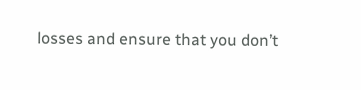losses and ensure that you don’t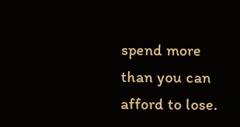spend more than you can afford to lose.